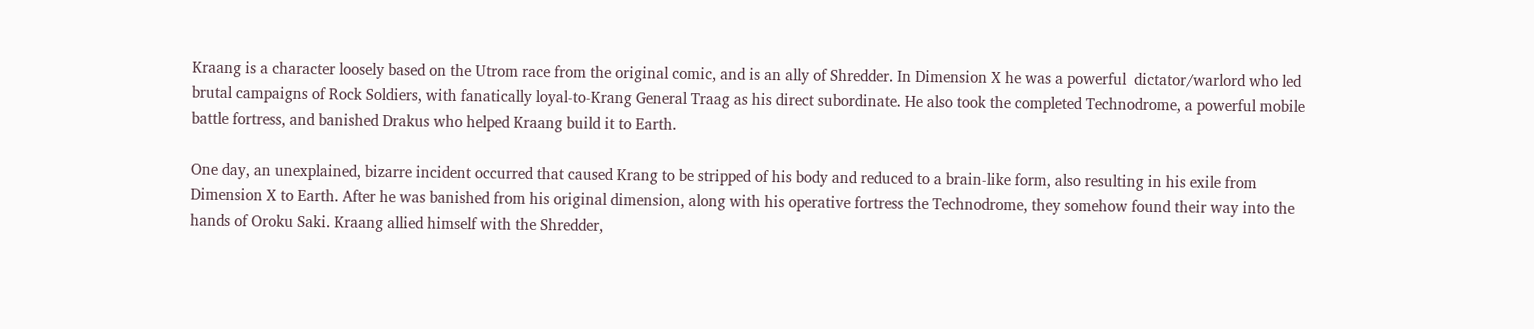Kraang is a character loosely based on the Utrom race from the original comic, and is an ally of Shredder. In Dimension X he was a powerful  dictator/warlord who led brutal campaigns of Rock Soldiers, with fanatically loyal-to-Krang General Traag as his direct subordinate. He also took the completed Technodrome, a powerful mobile battle fortress, and banished Drakus who helped Kraang build it to Earth.

One day, an unexplained, bizarre incident occurred that caused Krang to be stripped of his body and reduced to a brain-like form, also resulting in his exile from Dimension X to Earth. After he was banished from his original dimension, along with his operative fortress the Technodrome, they somehow found their way into the hands of Oroku Saki. Kraang allied himself with the Shredder,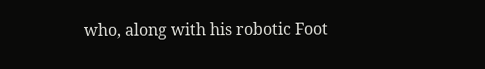who, along with his robotic Foot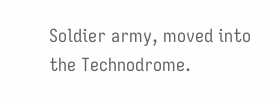Soldier army, moved into the Technodrome.